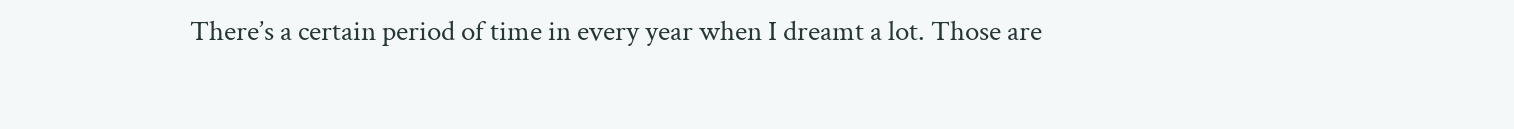There’s a certain period of time in every year when I dreamt a lot. Those are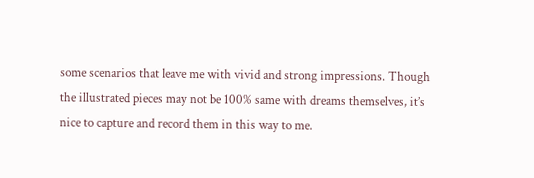some scenarios that leave me with vivid and strong impressions. Though the illustrated pieces may not be 100% same with dreams themselves, it’s nice to capture and record them in this way to me.